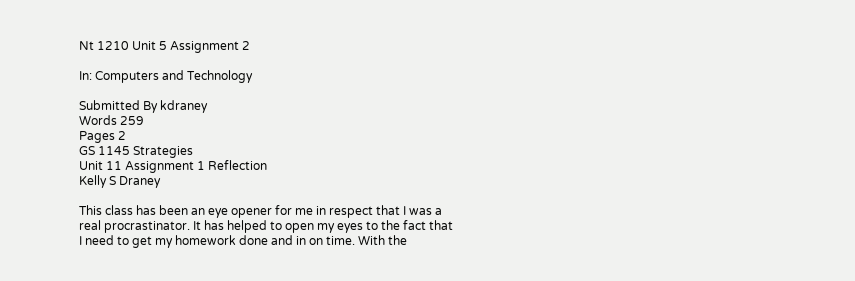Nt 1210 Unit 5 Assignment 2

In: Computers and Technology

Submitted By kdraney
Words 259
Pages 2
GS 1145 Strategies
Unit 11 Assignment 1 Reflection
Kelly S Draney

This class has been an eye opener for me in respect that I was a real procrastinator. It has helped to open my eyes to the fact that I need to get my homework done and in on time. With the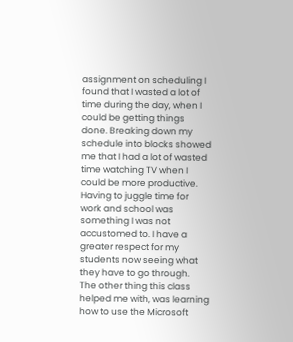assignment on scheduling I found that I wasted a lot of time during the day, when I could be getting things done. Breaking down my schedule into blocks showed me that I had a lot of wasted time watching TV when I could be more productive. Having to juggle time for work and school was something I was not accustomed to. I have a greater respect for my students now seeing what they have to go through.
The other thing this class helped me with, was learning how to use the Microsoft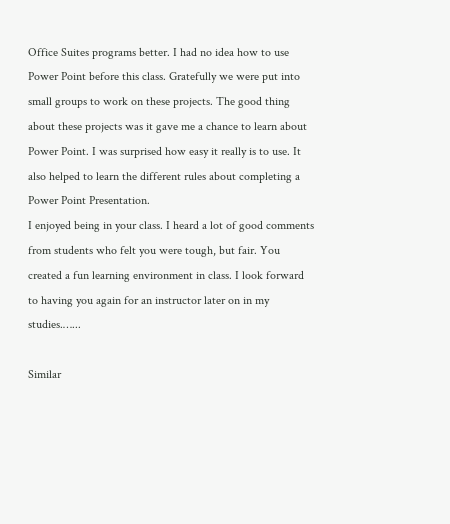Office Suites programs better. I had no idea how to use Power Point before this class. Gratefully we were put into small groups to work on these projects. The good thing about these projects was it gave me a chance to learn about Power Point. I was surprised how easy it really is to use. It also helped to learn the different rules about completing a Power Point Presentation.
I enjoyed being in your class. I heard a lot of good comments from students who felt you were tough, but fair. You created a fun learning environment in class. I look forward to having you again for an instructor later on in my studies.…...

Similar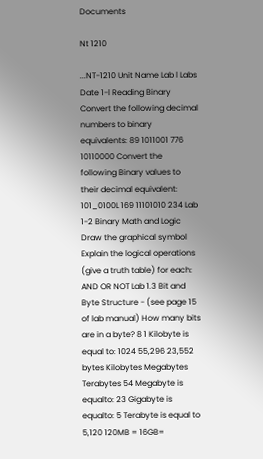Documents

Nt 1210

...NT-1210 Unit Name Lab l Labs Date 1-l Reading Binary Convert the following decimal numbers to binary equivalents: 89 1011001 776 10110000 Convert the following Binary values to their decimal equivalent: 101_0100L 169 11101010 234 Lab 1-2 Binary Math and Logic Draw the graphical symbol Explain the logical operations (give a truth table) for each: AND OR NOT Lab 1.3 Bit and Byte Structure - (see page 15 of lab manual) How many bits are in a byte? 8 1 Kilobyte is equal to: 1024 55,296 23,552 bytes Kilobytes Megabytes Terabytes 54 Megabyte is equalto: 23 Gigabyte is equalto: 5 Terabyte is equal to 5,120 120MB = 16GB=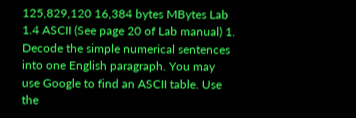125,829,120 16,384 bytes MBytes Lab 1.4 ASCII (See page 20 of Lab manual) 1. Decode the simple numerical sentences into one English paragraph. You may use Google to find an ASCII table. Use the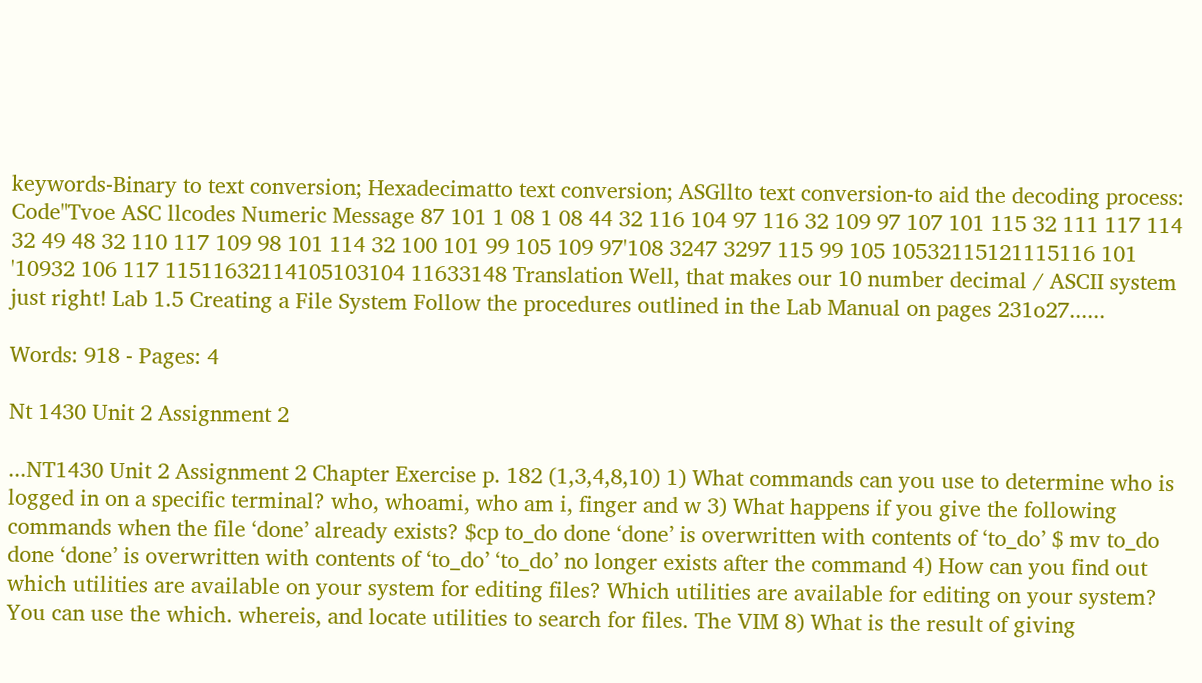keywords-Binary to text conversion; Hexadecimatto text conversion; ASGllto text conversion-to aid the decoding process: Code"Tvoe ASC llcodes Numeric Message 87 101 1 08 1 08 44 32 116 104 97 116 32 109 97 107 101 115 32 111 117 114 32 49 48 32 110 117 109 98 101 114 32 100 101 99 105 109 97'108 3247 3297 115 99 105 10532115121115116 101 '10932 106 117 11511632114105103104 11633148 Translation Well, that makes our 10 number decimal / ASCII system just right! Lab 1.5 Creating a File System Follow the procedures outlined in the Lab Manual on pages 231o27......

Words: 918 - Pages: 4

Nt 1430 Unit 2 Assignment 2

...NT1430 Unit 2 Assignment 2 Chapter Exercise p. 182 (1,3,4,8,10) 1) What commands can you use to determine who is logged in on a specific terminal? who, whoami, who am i, finger and w 3) What happens if you give the following commands when the file ‘done’ already exists? $cp to_do done ‘done’ is overwritten with contents of ‘to_do’ $ mv to_do done ‘done’ is overwritten with contents of ‘to_do’ ‘to_do’ no longer exists after the command 4) How can you find out which utilities are available on your system for editing files? Which utilities are available for editing on your system? You can use the which. whereis, and locate utilities to search for files. The VIM 8) What is the result of giving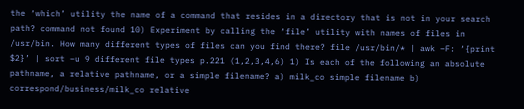the ‘which’ utility the name of a command that resides in a directory that is not in your search path? command not found 10) Experiment by calling the ‘file’ utility with names of files in /usr/bin. How many different types of files can you find there? file /usr/bin/* | awk –F: ‘{print $2}’ | sort –u 9 different file types p.221 (1,2,3,4,6) 1) Is each of the following an absolute pathname, a relative pathname, or a simple filename? a) milk_co simple filename b) correspond/business/milk_co relative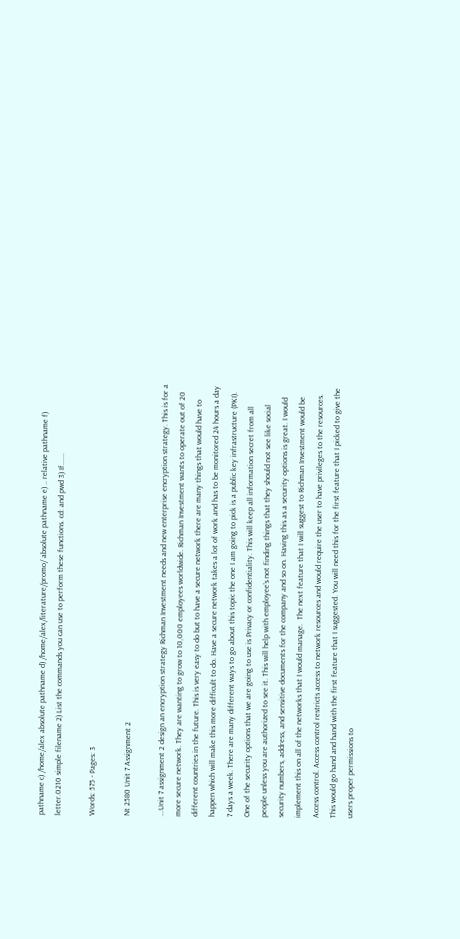pathname c) /home/alex absolute pathname d) /home/alex/literature/promo/ absolute pathname e) .. relative pathname f) letter.0210 simple filename 2) List the commands you can use to perform these functions. cd: and pwd 3) If......

Words: 575 - Pages: 3

Nt 2580 Unit 7 Assignment 2

...Unit 7 assignment 2 design an encryption strategy Richman Investment needs and new enterprise encryption strategy. This is for a more secure network. They are wanting to grow to 10,000 employees worldwide. Richman Investment wants to operate out of 20 different countries in the future. This is very easy to do but to have a secure network there are many things that would have to happen which will make this more difficult to do. Have a secure network takes a lot of work and has to be monitored 24 hours a day 7 days a week. There are many different ways to go about this topic the one I am going to pick is a public key infrastructure (PKI).  One of the security options that we are going to use is Privacy or confidentiality. This will keep all information secret from all people unless you are authorized to see it. This will help with employee’s not finding things that they should not see like social security numbers, address, and sensitive documents for the company and so on. Having this as a security options is great. I would implement this on all of the networks that I would manage.  The next feature that I will suggest to Richman Investment would be Access control. Access control restricts access to network resources and would require the user to have privileges to the resources. This would go hand and hand with the first feature that I suggested. You will need this for the first feature that I picked to give the users proper permissions to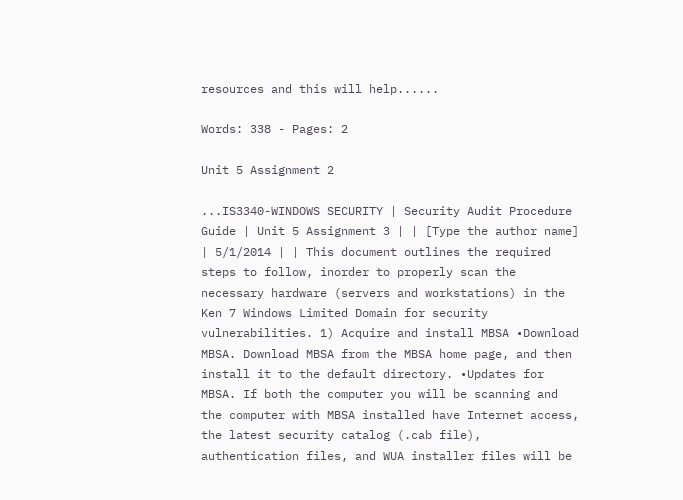resources and this will help......

Words: 338 - Pages: 2

Unit 5 Assignment 2

...IS3340-WINDOWS SECURITY | Security Audit Procedure Guide | Unit 5 Assignment 3 | | [Type the author name] | 5/1/2014 | | This document outlines the required steps to follow, inorder to properly scan the necessary hardware (servers and workstations) in the Ken 7 Windows Limited Domain for security vulnerabilities. 1) Acquire and install MBSA •Download MBSA. Download MBSA from the MBSA home page, and then install it to the default directory. •Updates for MBSA. If both the computer you will be scanning and the computer with MBSA installed have Internet access, the latest security catalog (.cab file), authentication files, and WUA installer files will be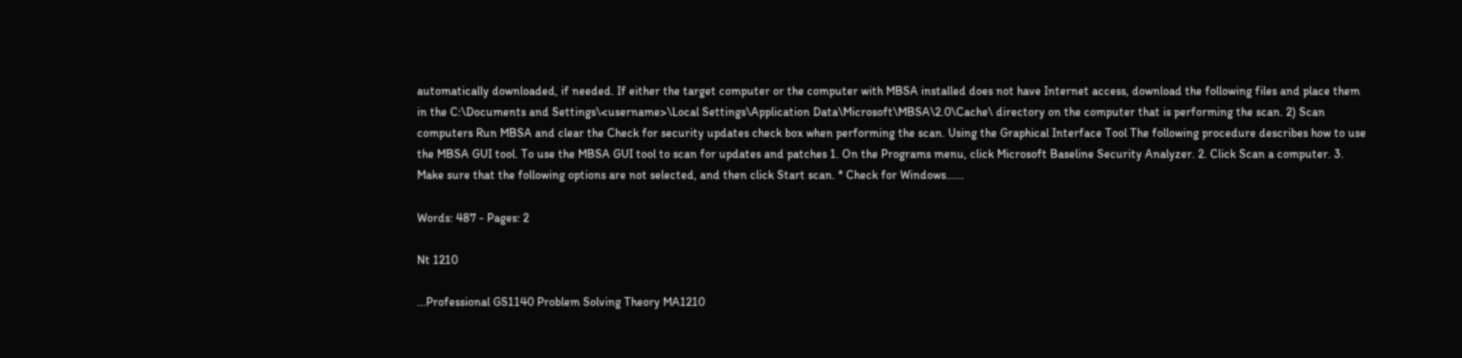automatically downloaded, if needed. If either the target computer or the computer with MBSA installed does not have Internet access, download the following files and place them in the C:\Documents and Settings\<username>\Local Settings\Application Data\Microsoft\MBSA\2.0\Cache\ directory on the computer that is performing the scan. 2) Scan computers Run MBSA and clear the Check for security updates check box when performing the scan. Using the Graphical Interface Tool The following procedure describes how to use the MBSA GUI tool. To use the MBSA GUI tool to scan for updates and patches 1. On the Programs menu, click Microsoft Baseline Security Analyzer. 2. Click Scan a computer. 3. Make sure that the following options are not selected, and then click Start scan. * Check for Windows......

Words: 487 - Pages: 2

Nt 1210

...Professional GS1140 Problem Solving Theory MA1210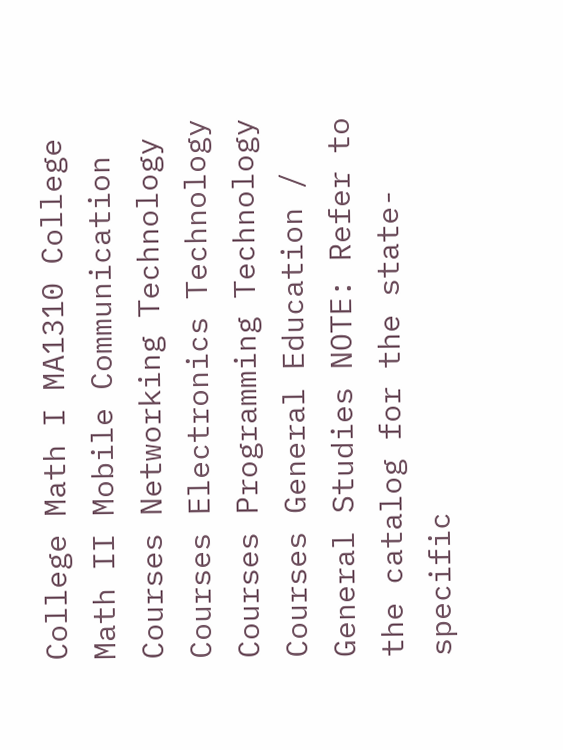College Math I MA1310 College Math II Mobile Communication Courses Networking Technology Courses Electronics Technology Courses Programming Technology Courses General Education / General Studies NOTE: Refer to the catalog for the state-specific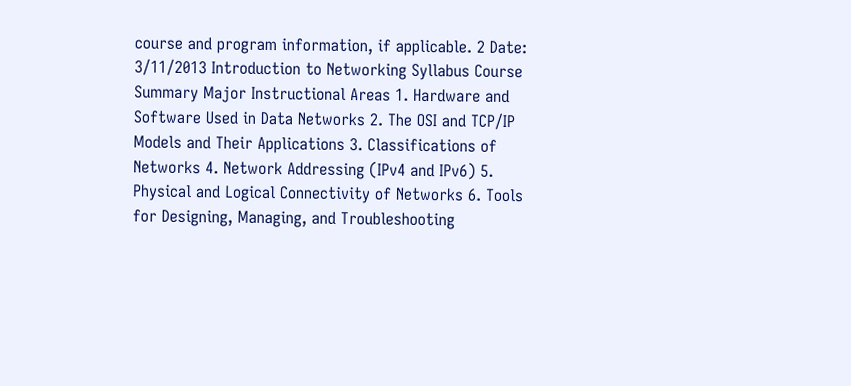course and program information, if applicable. 2 Date: 3/11/2013 Introduction to Networking Syllabus Course Summary Major Instructional Areas 1. Hardware and Software Used in Data Networks 2. The OSI and TCP/IP Models and Their Applications 3. Classifications of Networks 4. Network Addressing (IPv4 and IPv6) 5. Physical and Logical Connectivity of Networks 6. Tools for Designing, Managing, and Troubleshooting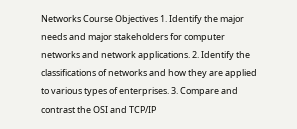Networks Course Objectives 1. Identify the major needs and major stakeholders for computer networks and network applications. 2. Identify the classifications of networks and how they are applied to various types of enterprises. 3. Compare and contrast the OSI and TCP/IP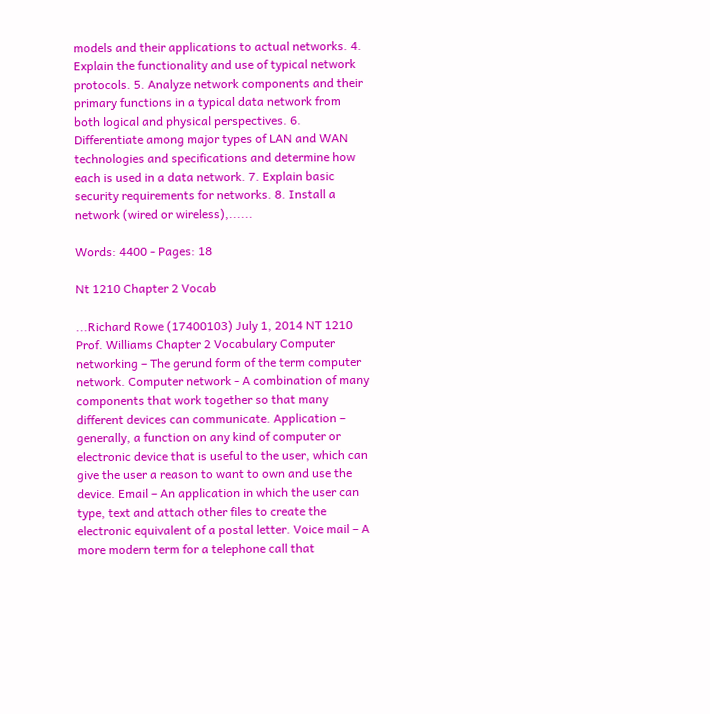models and their applications to actual networks. 4. Explain the functionality and use of typical network protocols. 5. Analyze network components and their primary functions in a typical data network from both logical and physical perspectives. 6. Differentiate among major types of LAN and WAN technologies and specifications and determine how each is used in a data network. 7. Explain basic security requirements for networks. 8. Install a network (wired or wireless),......

Words: 4400 - Pages: 18

Nt 1210 Chapter 2 Vocab

...Richard Rowe (17400103) July 1, 2014 NT 1210 Prof. Williams Chapter 2 Vocabulary Computer networking – The gerund form of the term computer network. Computer network - A combination of many components that work together so that many different devices can communicate. Application – generally, a function on any kind of computer or electronic device that is useful to the user, which can give the user a reason to want to own and use the device. Email – An application in which the user can type, text and attach other files to create the electronic equivalent of a postal letter. Voice mail – A more modern term for a telephone call that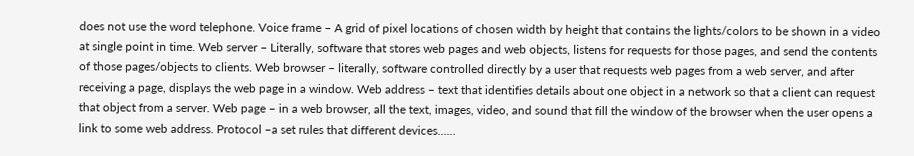does not use the word telephone. Voice frame – A grid of pixel locations of chosen width by height that contains the lights/colors to be shown in a video at single point in time. Web server – Literally, software that stores web pages and web objects, listens for requests for those pages, and send the contents of those pages/objects to clients. Web browser – literally, software controlled directly by a user that requests web pages from a web server, and after receiving a page, displays the web page in a window. Web address – text that identifies details about one object in a network so that a client can request that object from a server. Web page – in a web browser, all the text, images, video, and sound that fill the window of the browser when the user opens a link to some web address. Protocol –a set rules that different devices......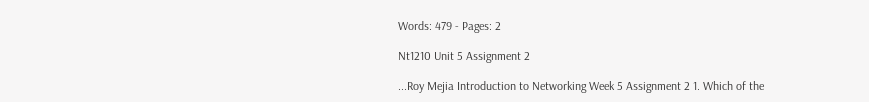Words: 479 - Pages: 2

Nt1210 Unit 5 Assignment 2

...Roy Mejia Introduction to Networking Week 5 Assignment 2 1. Which of the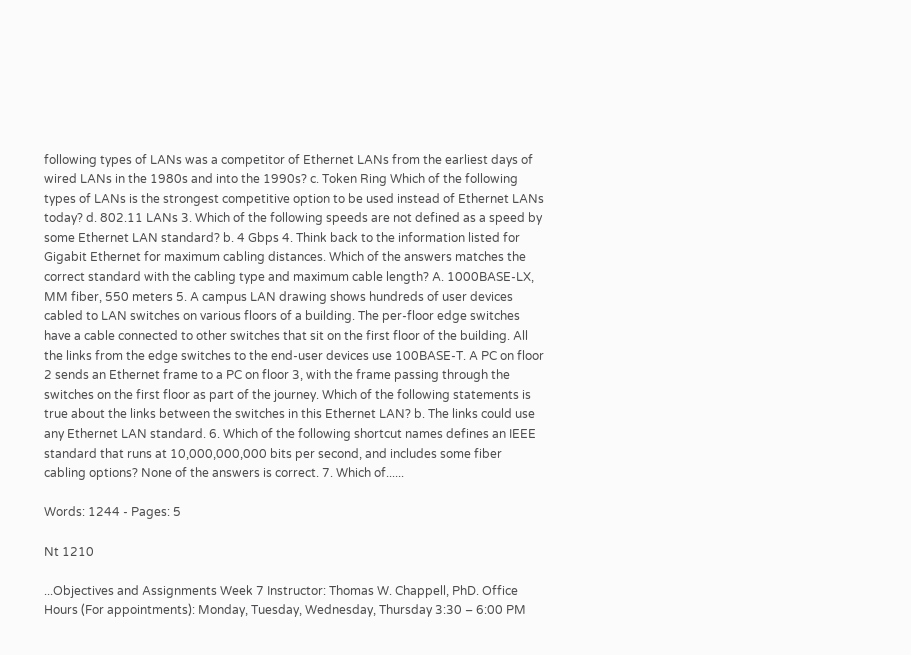following types of LANs was a competitor of Ethernet LANs from the earliest days of wired LANs in the 1980s and into the 1990s? c. Token Ring Which of the following types of LANs is the strongest competitive option to be used instead of Ethernet LANs today? d. 802.11 LANs 3. Which of the following speeds are not defined as a speed by some Ethernet LAN standard? b. 4 Gbps 4. Think back to the information listed for Gigabit Ethernet for maximum cabling distances. Which of the answers matches the correct standard with the cabling type and maximum cable length? A. 1000BASE-LX, MM fiber, 550 meters 5. A campus LAN drawing shows hundreds of user devices cabled to LAN switches on various floors of a building. The per-floor edge switches have a cable connected to other switches that sit on the first floor of the building. All the links from the edge switches to the end-user devices use 100BASE-T. A PC on floor 2 sends an Ethernet frame to a PC on floor 3, with the frame passing through the switches on the first floor as part of the journey. Which of the following statements is true about the links between the switches in this Ethernet LAN? b. The links could use any Ethernet LAN standard. 6. Which of the following shortcut names defines an IEEE standard that runs at 10,000,000,000 bits per second, and includes some fiber cabling options? None of the answers is correct. 7. Which of......

Words: 1244 - Pages: 5

Nt 1210

...Objectives and Assignments Week 7 Instructor: Thomas W. Chappell, PhD. Office Hours (For appointments): Monday, Tuesday, Wednesday, Thursday 3:30 – 6:00 PM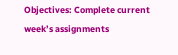Objectives: Complete current week’s assignments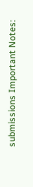submissions Important Notes: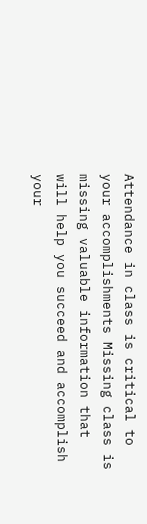Attendance in class is critical to your accomplishments Missing class is missing valuable information that will help you succeed and accomplish your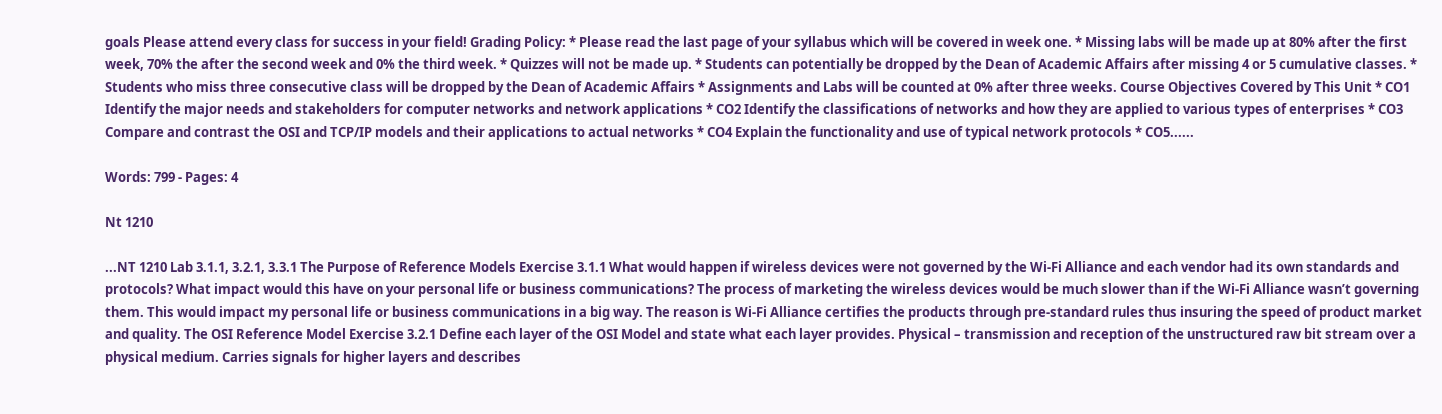goals Please attend every class for success in your field! Grading Policy: * Please read the last page of your syllabus which will be covered in week one. * Missing labs will be made up at 80% after the first week, 70% the after the second week and 0% the third week. * Quizzes will not be made up. * Students can potentially be dropped by the Dean of Academic Affairs after missing 4 or 5 cumulative classes. * Students who miss three consecutive class will be dropped by the Dean of Academic Affairs * Assignments and Labs will be counted at 0% after three weeks. Course Objectives Covered by This Unit * CO1 Identify the major needs and stakeholders for computer networks and network applications * CO2 Identify the classifications of networks and how they are applied to various types of enterprises * CO3 Compare and contrast the OSI and TCP/IP models and their applications to actual networks * CO4 Explain the functionality and use of typical network protocols * CO5......

Words: 799 - Pages: 4

Nt 1210

...NT 1210 Lab 3.1.1, 3.2.1, 3.3.1 The Purpose of Reference Models Exercise 3.1.1 What would happen if wireless devices were not governed by the Wi-Fi Alliance and each vendor had its own standards and protocols? What impact would this have on your personal life or business communications? The process of marketing the wireless devices would be much slower than if the Wi-Fi Alliance wasn’t governing them. This would impact my personal life or business communications in a big way. The reason is Wi-Fi Alliance certifies the products through pre-standard rules thus insuring the speed of product market and quality. The OSI Reference Model Exercise 3.2.1 Define each layer of the OSI Model and state what each layer provides. Physical – transmission and reception of the unstructured raw bit stream over a physical medium. Carries signals for higher layers and describes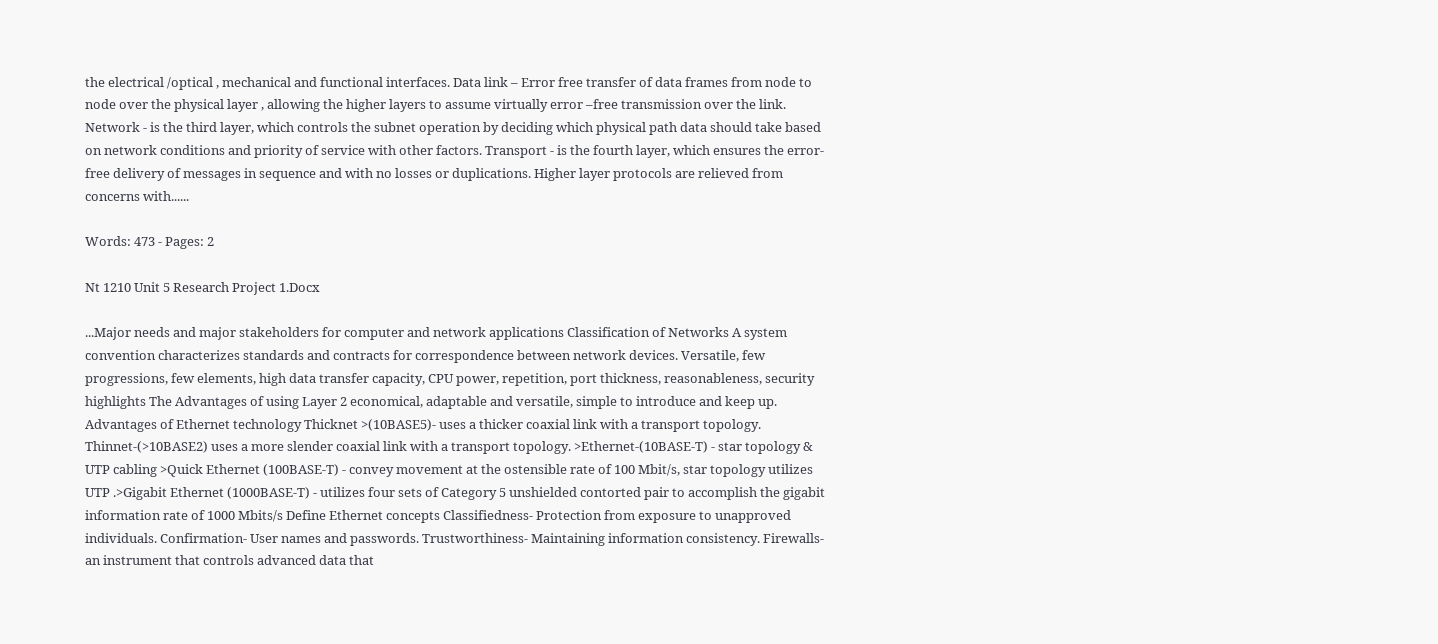the electrical /optical , mechanical and functional interfaces. Data link – Error free transfer of data frames from node to node over the physical layer , allowing the higher layers to assume virtually error –free transmission over the link. Network - is the third layer, which controls the subnet operation by deciding which physical path data should take based on network conditions and priority of service with other factors. Transport - is the fourth layer, which ensures the error-free delivery of messages in sequence and with no losses or duplications. Higher layer protocols are relieved from concerns with......

Words: 473 - Pages: 2

Nt 1210 Unit 5 Research Project 1.Docx

...Major needs and major stakeholders for computer and network applications Classification of Networks A system convention characterizes standards and contracts for correspondence between network devices. Versatile, few progressions, few elements, high data transfer capacity, CPU power, repetition, port thickness, reasonableness, security highlights The Advantages of using Layer 2 economical, adaptable and versatile, simple to introduce and keep up. Advantages of Ethernet technology Thicknet >(10BASE5)- uses a thicker coaxial link with a transport topology. Thinnet-(>10BASE2) uses a more slender coaxial link with a transport topology. >Ethernet-(10BASE-T) - star topology & UTP cabling >Quick Ethernet (100BASE-T) - convey movement at the ostensible rate of 100 Mbit/s, star topology utilizes UTP .>Gigabit Ethernet (1000BASE-T) - utilizes four sets of Category 5 unshielded contorted pair to accomplish the gigabit information rate of 1000 Mbits/s Define Ethernet concepts Classifiedness- Protection from exposure to unapproved individuals. Confirmation- User names and passwords. Trustworthiness- Maintaining information consistency. Firewalls-an instrument that controls advanced data that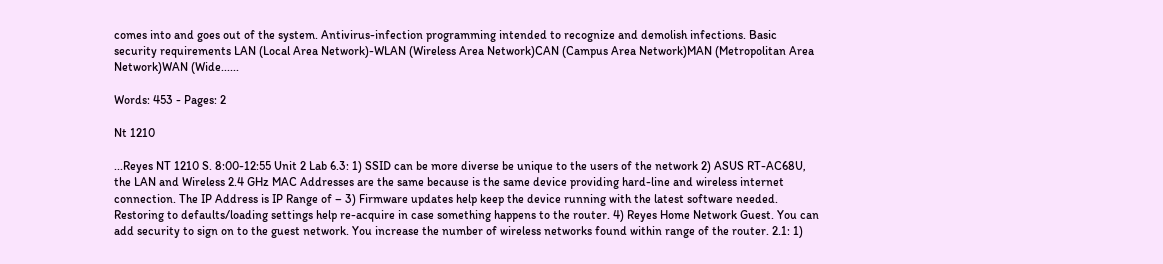comes into and goes out of the system. Antivirus-infection programming intended to recognize and demolish infections. Basic security requirements LAN (Local Area Network)-WLAN (Wireless Area Network)CAN (Campus Area Network)MAN (Metropolitan Area Network)WAN (Wide......

Words: 453 - Pages: 2

Nt 1210

...Reyes NT 1210 S. 8:00-12:55 Unit 2 Lab 6.3: 1) SSID can be more diverse be unique to the users of the network 2) ASUS RT-AC68U, the LAN and Wireless 2.4 GHz MAC Addresses are the same because is the same device providing hard-line and wireless internet connection. The IP Address is IP Range of – 3) Firmware updates help keep the device running with the latest software needed. Restoring to defaults/loading settings help re-acquire in case something happens to the router. 4) Reyes Home Network Guest. You can add security to sign on to the guest network. You increase the number of wireless networks found within range of the router. 2.1: 1)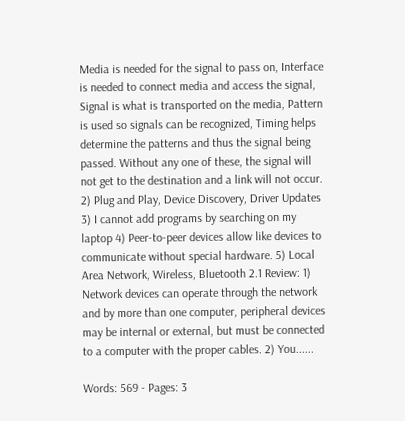Media is needed for the signal to pass on, Interface is needed to connect media and access the signal, Signal is what is transported on the media, Pattern is used so signals can be recognized, Timing helps determine the patterns and thus the signal being passed. Without any one of these, the signal will not get to the destination and a link will not occur. 2) Plug and Play, Device Discovery, Driver Updates 3) I cannot add programs by searching on my laptop 4) Peer-to-peer devices allow like devices to communicate without special hardware. 5) Local Area Network, Wireless, Bluetooth 2.1 Review: 1) Network devices can operate through the network and by more than one computer, peripheral devices may be internal or external, but must be connected to a computer with the proper cables. 2) You......

Words: 569 - Pages: 3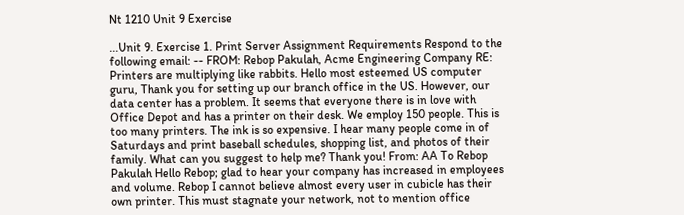Nt 1210 Unit 9 Exercise

...Unit 9. Exercise 1. Print Server Assignment Requirements Respond to the following email: -- FROM: Rebop Pakulah, Acme Engineering Company RE: Printers are multiplying like rabbits. Hello most esteemed US computer guru, Thank you for setting up our branch office in the US. However, our data center has a problem. It seems that everyone there is in love with Office Depot and has a printer on their desk. We employ 150 people. This is too many printers. The ink is so expensive. I hear many people come in of Saturdays and print baseball schedules, shopping list, and photos of their family. What can you suggest to help me? Thank you! From: AA To Rebop Pakulah Hello Rebop; glad to hear your company has increased in employees and volume. Rebop I cannot believe almost every user in cubicle has their own printer. This must stagnate your network, not to mention office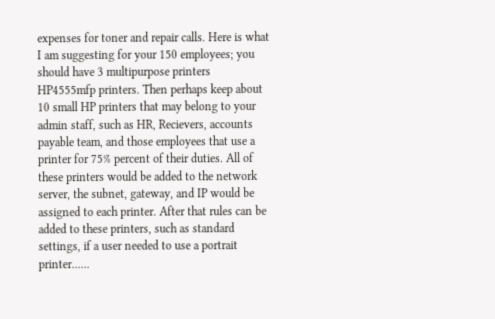expenses for toner and repair calls. Here is what I am suggesting for your 150 employees; you should have 3 multipurpose printers HP4555mfp printers. Then perhaps keep about 10 small HP printers that may belong to your admin staff, such as HR, Recievers, accounts payable team, and those employees that use a printer for 75% percent of their duties. All of these printers would be added to the network server, the subnet, gateway, and IP would be assigned to each printer. After that rules can be added to these printers, such as standard settings, if a user needed to use a portrait printer......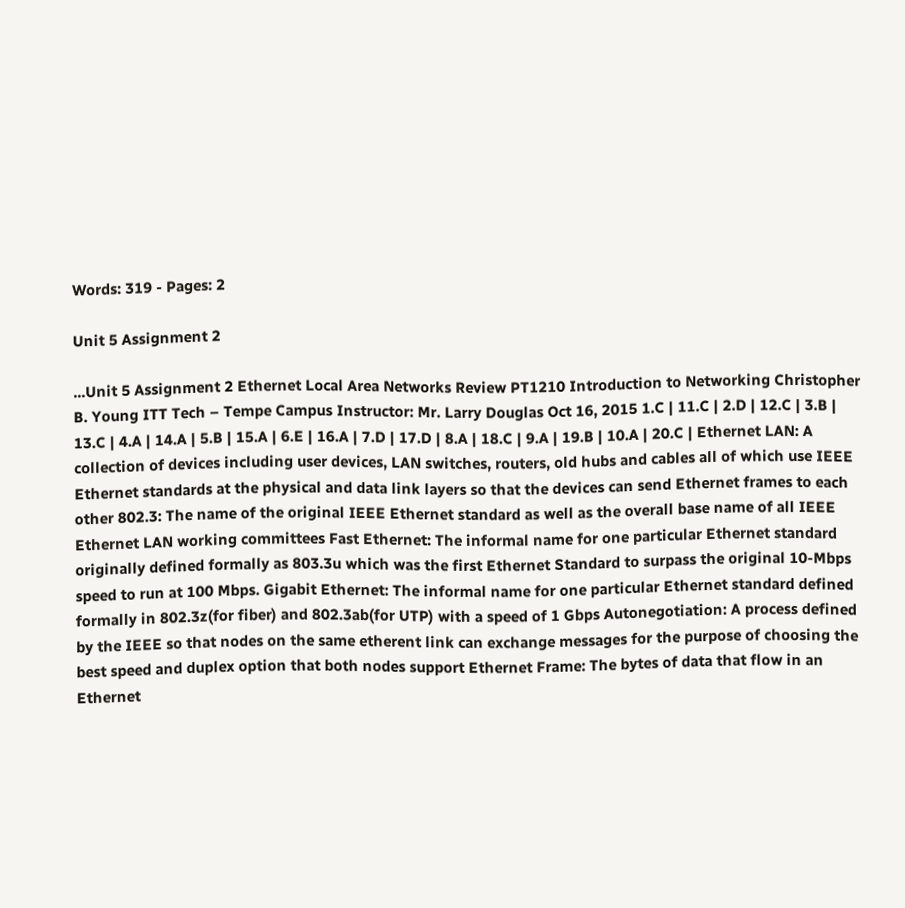Words: 319 - Pages: 2

Unit 5 Assignment 2

...Unit 5 Assignment 2 Ethernet Local Area Networks Review PT1210 Introduction to Networking Christopher B. Young ITT Tech – Tempe Campus Instructor: Mr. Larry Douglas Oct 16, 2015 1.C | 11.C | 2.D | 12.C | 3.B | 13.C | 4.A | 14.A | 5.B | 15.A | 6.E | 16.A | 7.D | 17.D | 8.A | 18.C | 9.A | 19.B | 10.A | 20.C | Ethernet LAN: A collection of devices including user devices, LAN switches, routers, old hubs and cables all of which use IEEE Ethernet standards at the physical and data link layers so that the devices can send Ethernet frames to each other 802.3: The name of the original IEEE Ethernet standard as well as the overall base name of all IEEE Ethernet LAN working committees Fast Ethernet: The informal name for one particular Ethernet standard originally defined formally as 803.3u which was the first Ethernet Standard to surpass the original 10-Mbps speed to run at 100 Mbps. Gigabit Ethernet: The informal name for one particular Ethernet standard defined formally in 802.3z(for fiber) and 802.3ab(for UTP) with a speed of 1 Gbps Autonegotiation: A process defined by the IEEE so that nodes on the same etherent link can exchange messages for the purpose of choosing the best speed and duplex option that both nodes support Ethernet Frame: The bytes of data that flow in an Ethernet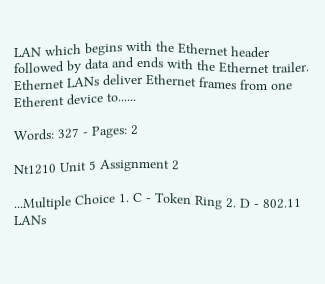LAN which begins with the Ethernet header followed by data and ends with the Ethernet trailer. Ethernet LANs deliver Ethernet frames from one Etherent device to......

Words: 327 - Pages: 2

Nt1210 Unit 5 Assignment 2

...Multiple Choice 1. C - Token Ring 2. D - 802.11 LANs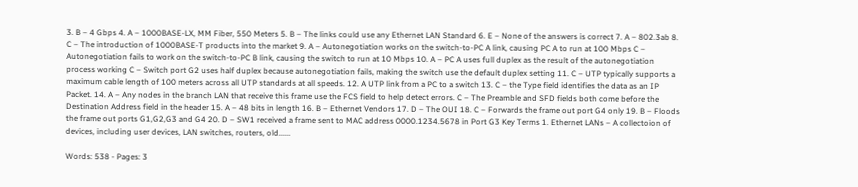3. B – 4 Gbps 4. A – 1000BASE-LX, MM Fiber, 550 Meters 5. B – The links could use any Ethernet LAN Standard 6. E – None of the answers is correct 7. A – 802.3ab 8. C – The introduction of 1000BASE-T products into the market 9. A – Autonegotiation works on the switch-to-PC A link, causing PC A to run at 100 Mbps C – Autonegotiation fails to work on the switch-to-PC B link, causing the switch to run at 10 Mbps 10. A – PC A uses full duplex as the result of the autonegotiation process working C – Switch port G2 uses half duplex because autonegotiation fails, making the switch use the default duplex setting 11. C – UTP typically supports a maximum cable length of 100 meters across all UTP standards at all speeds. 12. A UTP link from a PC to a switch 13. C – the Type field identifies the data as an IP Packet. 14. A – Any nodes in the branch LAN that receive this frame use the FCS field to help detect errors. C – The Preamble and SFD fields both come before the Destination Address field in the header 15. A – 48 bits in length 16. B – Ethernet Vendors 17. D – The OUI 18. C – Forwards the frame out port G4 only 19. B – Floods the frame out ports G1,G2,G3 and G4 20. D – SW1 received a frame sent to MAC address 0000.1234.5678 in Port G3 Key Terms 1. Ethernet LANs – A collectoion of devices, including user devices, LAN switches, routers, old......

Words: 538 - Pages: 3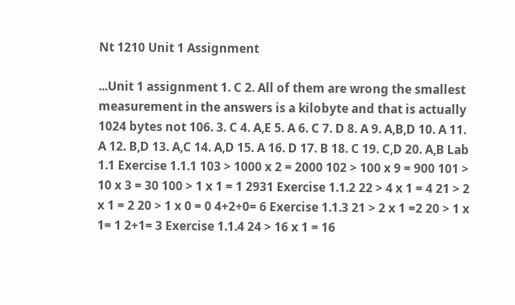Nt 1210 Unit 1 Assignment

...Unit 1 assignment 1. C 2. All of them are wrong the smallest measurement in the answers is a kilobyte and that is actually 1024 bytes not 106. 3. C 4. A,E 5. A 6. C 7. D 8. A 9. A,B,D 10. A 11. A 12. B,D 13. A,C 14. A,D 15. A 16. D 17. B 18. C 19. C,D 20. A,B Lab 1.1 Exercise 1.1.1 103 > 1000 x 2 = 2000 102 > 100 x 9 = 900 101 > 10 x 3 = 30 100 > 1 x 1 = 1 2931 Exercise 1.1.2 22 > 4 x 1 = 4 21 > 2 x 1 = 2 20 > 1 x 0 = 0 4+2+0= 6 Exercise 1.1.3 21 > 2 x 1 =2 20 > 1 x 1= 1 2+1= 3 Exercise 1.1.4 24 > 16 x 1 = 16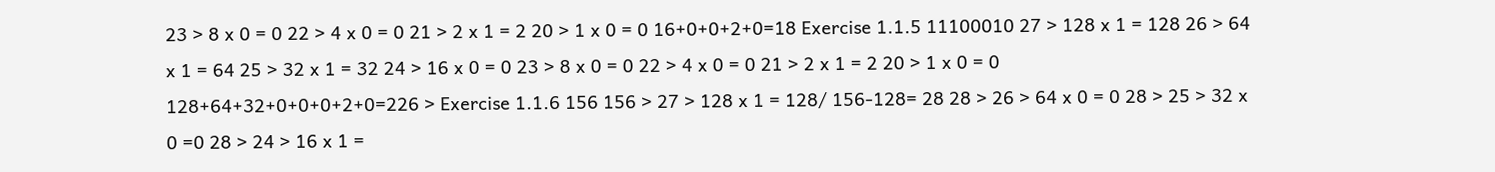23 > 8 x 0 = 0 22 > 4 x 0 = 0 21 > 2 x 1 = 2 20 > 1 x 0 = 0 16+0+0+2+0=18 Exercise 1.1.5 11100010 27 > 128 x 1 = 128 26 > 64 x 1 = 64 25 > 32 x 1 = 32 24 > 16 x 0 = 0 23 > 8 x 0 = 0 22 > 4 x 0 = 0 21 > 2 x 1 = 2 20 > 1 x 0 = 0 128+64+32+0+0+0+2+0=226 > Exercise 1.1.6 156 156 > 27 > 128 x 1 = 128/ 156-128= 28 28 > 26 > 64 x 0 = 0 28 > 25 > 32 x 0 =0 28 > 24 > 16 x 1 =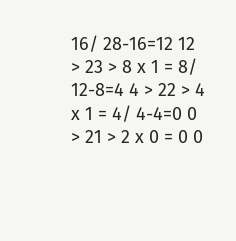16/ 28-16=12 12 > 23 > 8 x 1 = 8/ 12-8=4 4 > 22 > 4 x 1 = 4/ 4-4=0 0 > 21 > 2 x 0 = 0 0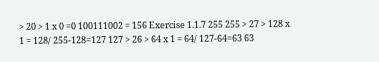> 20 > 1 x 0 =0 100111002 = 156 Exercise 1.1.7 255 255 > 27 > 128 x 1 = 128/ 255-128=127 127 > 26 > 64 x 1 = 64/ 127-64=63 63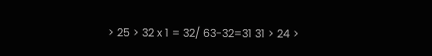> 25 > 32 x 1 = 32/ 63-32=31 31 > 24 >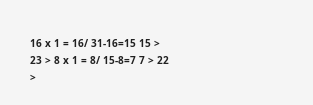16 x 1 = 16/ 31-16=15 15 > 23 > 8 x 1 = 8/ 15-8=7 7 > 22 >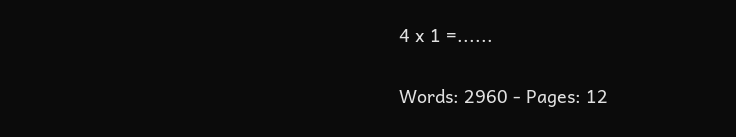4 x 1 =......

Words: 2960 - Pages: 12